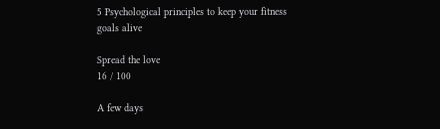5 Psychological principles to keep your fitness goals alive

Spread the love
16 / 100

A few days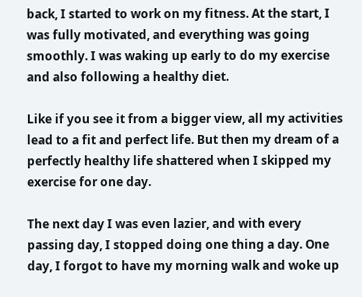back, I started to work on my fitness. At the start, I was fully motivated, and everything was going smoothly. I was waking up early to do my exercise and also following a healthy diet.

Like if you see it from a bigger view, all my activities lead to a fit and perfect life. But then my dream of a perfectly healthy life shattered when I skipped my exercise for one day.

The next day I was even lazier, and with every passing day, I stopped doing one thing a day. One day, I forgot to have my morning walk and woke up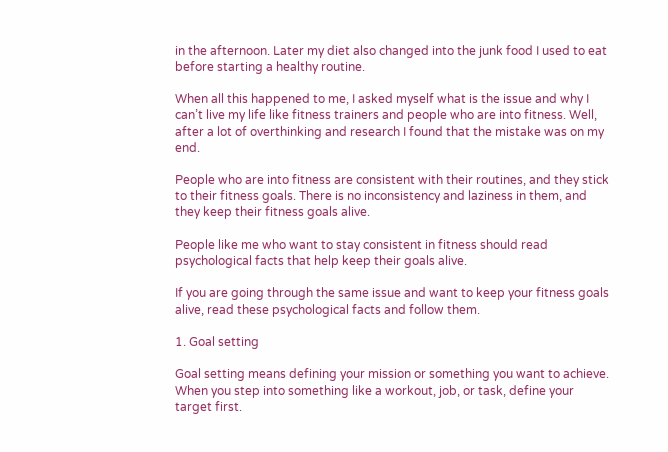in the afternoon. Later my diet also changed into the junk food I used to eat before starting a healthy routine.

When all this happened to me, I asked myself what is the issue and why I can’t live my life like fitness trainers and people who are into fitness. Well, after a lot of overthinking and research I found that the mistake was on my end.

People who are into fitness are consistent with their routines, and they stick to their fitness goals. There is no inconsistency and laziness in them, and they keep their fitness goals alive.

People like me who want to stay consistent in fitness should read psychological facts that help keep their goals alive.

If you are going through the same issue and want to keep your fitness goals alive, read these psychological facts and follow them.

1. Goal setting

Goal setting means defining your mission or something you want to achieve. When you step into something like a workout, job, or task, define your target first.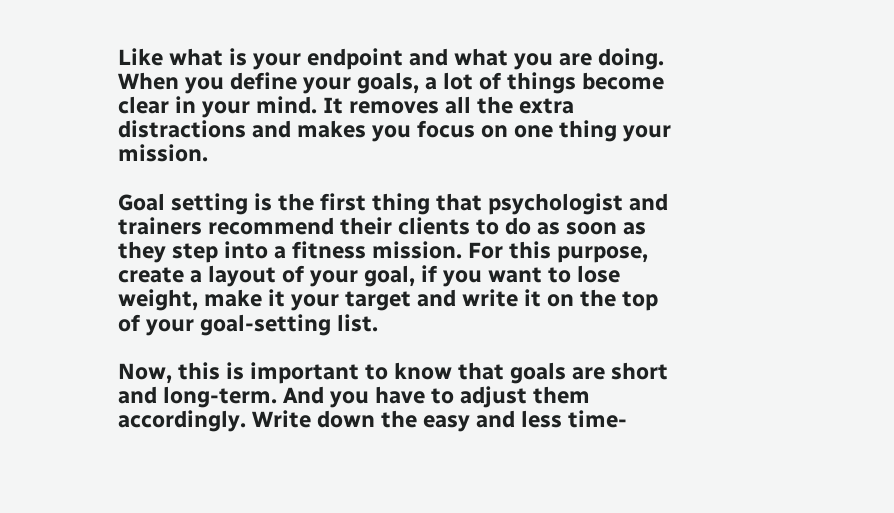Like what is your endpoint and what you are doing. When you define your goals, a lot of things become clear in your mind. It removes all the extra distractions and makes you focus on one thing your mission.

Goal setting is the first thing that psychologist and trainers recommend their clients to do as soon as they step into a fitness mission. For this purpose, create a layout of your goal, if you want to lose weight, make it your target and write it on the top of your goal-setting list.

Now, this is important to know that goals are short and long-term. And you have to adjust them accordingly. Write down the easy and less time-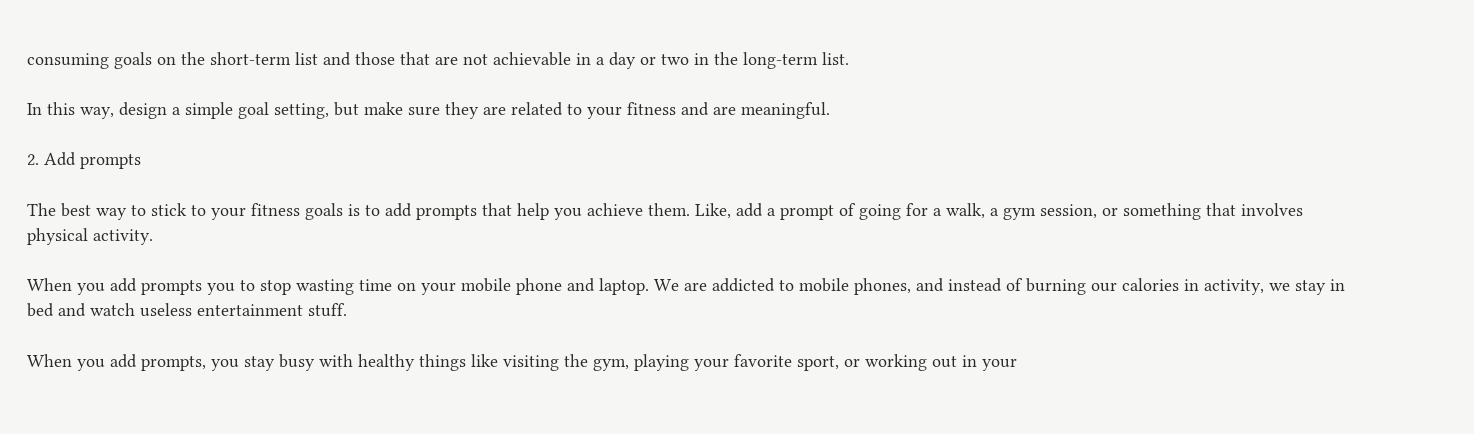consuming goals on the short-term list and those that are not achievable in a day or two in the long-term list.

In this way, design a simple goal setting, but make sure they are related to your fitness and are meaningful.

2. Add prompts

The best way to stick to your fitness goals is to add prompts that help you achieve them. Like, add a prompt of going for a walk, a gym session, or something that involves physical activity.

When you add prompts you to stop wasting time on your mobile phone and laptop. We are addicted to mobile phones, and instead of burning our calories in activity, we stay in bed and watch useless entertainment stuff.

When you add prompts, you stay busy with healthy things like visiting the gym, playing your favorite sport, or working out in your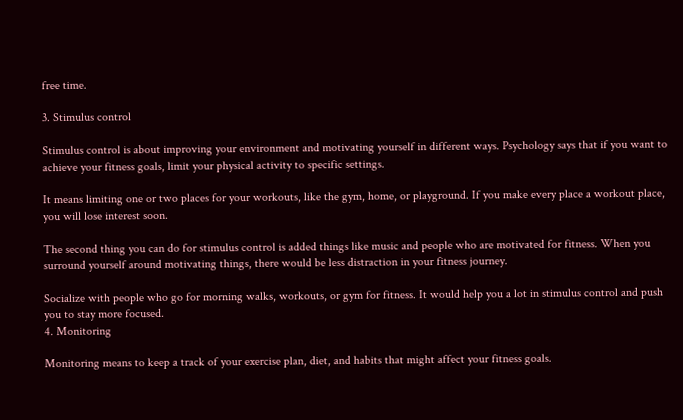free time.

3. Stimulus control

Stimulus control is about improving your environment and motivating yourself in different ways. Psychology says that if you want to achieve your fitness goals, limit your physical activity to specific settings.

It means limiting one or two places for your workouts, like the gym, home, or playground. If you make every place a workout place, you will lose interest soon.

The second thing you can do for stimulus control is added things like music and people who are motivated for fitness. When you surround yourself around motivating things, there would be less distraction in your fitness journey.

Socialize with people who go for morning walks, workouts, or gym for fitness. It would help you a lot in stimulus control and push you to stay more focused.
4. Monitoring

Monitoring means to keep a track of your exercise plan, diet, and habits that might affect your fitness goals.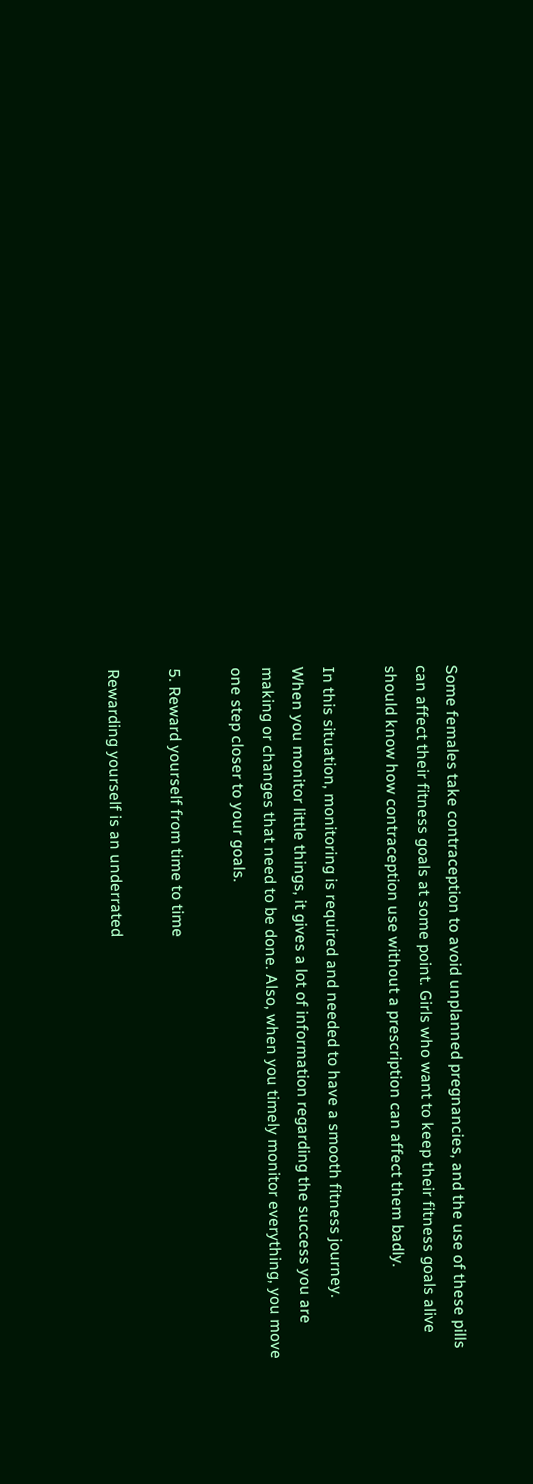Some females take contraception to avoid unplanned pregnancies, and the use of these pills can affect their fitness goals at some point. Girls who want to keep their fitness goals alive should know how contraception use without a prescription can affect them badly.

In this situation, monitoring is required and needed to have a smooth fitness journey.
When you monitor little things, it gives a lot of information regarding the success you are making or changes that need to be done. Also, when you timely monitor everything, you move one step closer to your goals.

5. Reward yourself from time to time

Rewarding yourself is an underrated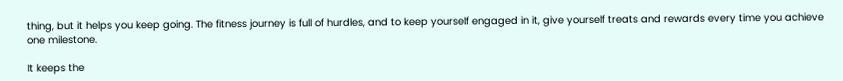thing, but it helps you keep going. The fitness journey is full of hurdles, and to keep yourself engaged in it, give yourself treats and rewards every time you achieve one milestone.

It keeps the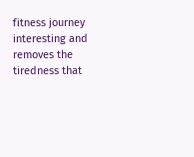fitness journey interesting and removes the tiredness that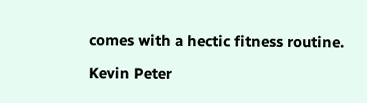comes with a hectic fitness routine.

Kevin Peter